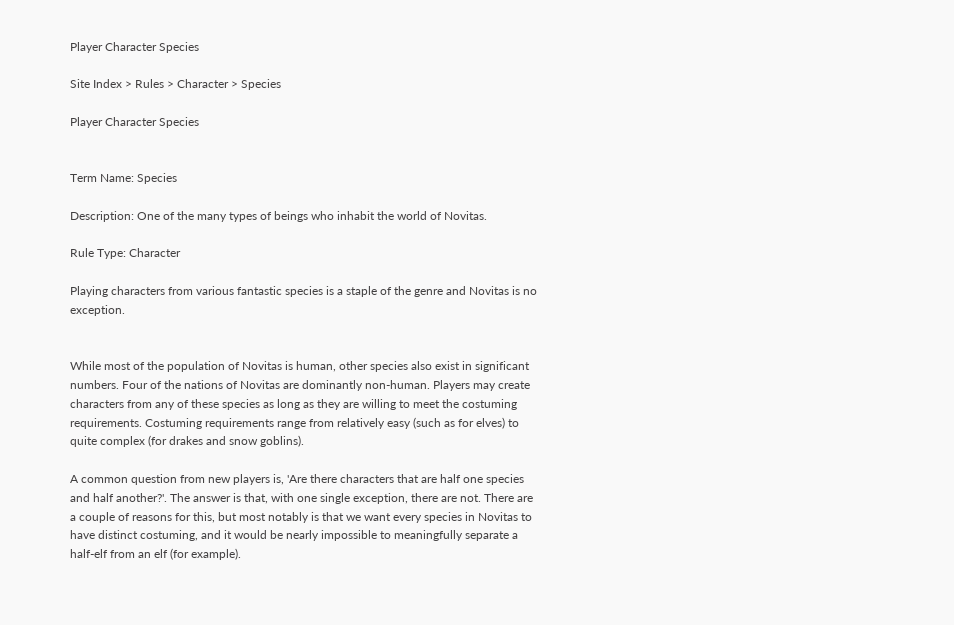Player Character Species

Site Index > Rules > Character > Species

Player Character Species


Term Name: Species

Description: One of the many types of beings who inhabit the world of Novitas.

Rule Type: Character

Playing characters from various fantastic species is a staple of the genre and Novitas is no exception.


While most of the population of Novitas is human, other species also exist in significant numbers. Four of the nations of Novitas are dominantly non-human. Players may create characters from any of these species as long as they are willing to meet the costuming requirements. Costuming requirements range from relatively easy (such as for elves) to quite complex (for drakes and snow goblins).

A common question from new players is, 'Are there characters that are half one species and half another?'. The answer is that, with one single exception, there are not. There are a couple of reasons for this, but most notably is that we want every species in Novitas to have distinct costuming, and it would be nearly impossible to meaningfully separate a half-elf from an elf (for example).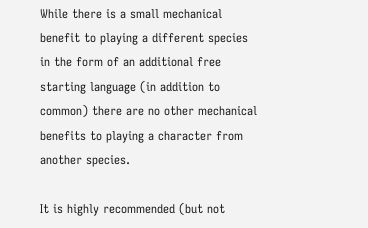While there is a small mechanical benefit to playing a different species in the form of an additional free starting language (in addition to common) there are no other mechanical benefits to playing a character from another species.

It is highly recommended (but not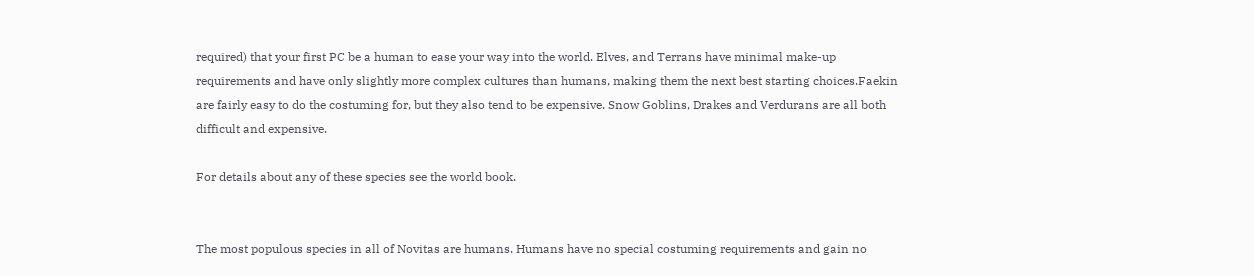required) that your first PC be a human to ease your way into the world. Elves, and Terrans have minimal make-up requirements and have only slightly more complex cultures than humans, making them the next best starting choices.Faekin are fairly easy to do the costuming for, but they also tend to be expensive. Snow Goblins, Drakes and Verdurans are all both difficult and expensive.

For details about any of these species see the world book.


The most populous species in all of Novitas are humans. Humans have no special costuming requirements and gain no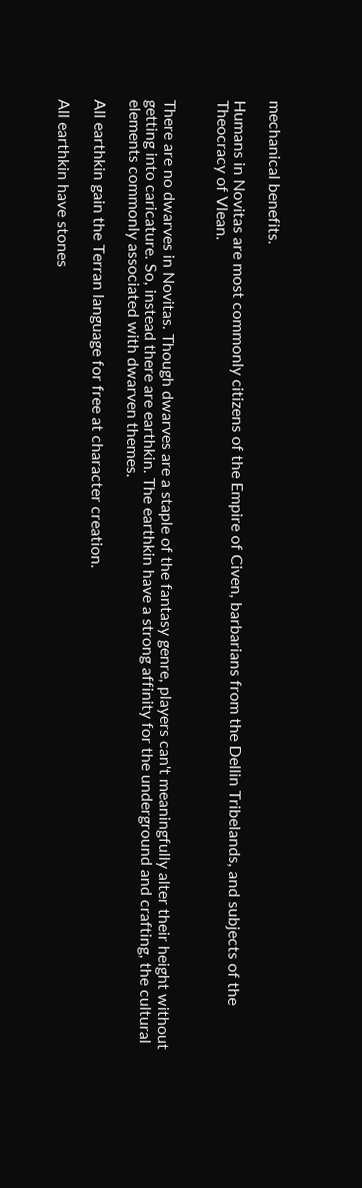mechanical benefits.

Humans in Novitas are most commonly citizens of the Empire of Civen, barbarians from the Dellin Tribelands, and subjects of the Theocracy of Vlean.


There are no dwarves in Novitas. Though dwarves are a staple of the fantasy genre, players can't meaningfully alter their height without getting into caricature. So, instead there are earthkin. The earthkin have a strong affinity for the underground and crafting, the cultural elements commonly associated with dwarven themes.

All earthkin gain the Terran language for free at character creation.

All earthkin have stones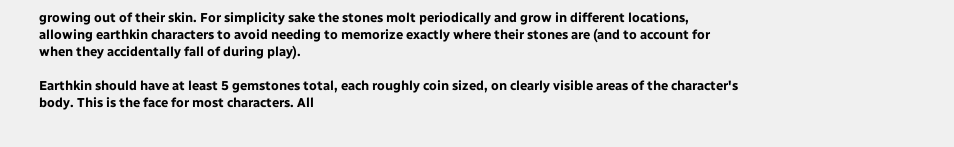growing out of their skin. For simplicity sake the stones molt periodically and grow in different locations, allowing earthkin characters to avoid needing to memorize exactly where their stones are (and to account for when they accidentally fall of during play).

Earthkin should have at least 5 gemstones total, each roughly coin sized, on clearly visible areas of the character's body. This is the face for most characters. All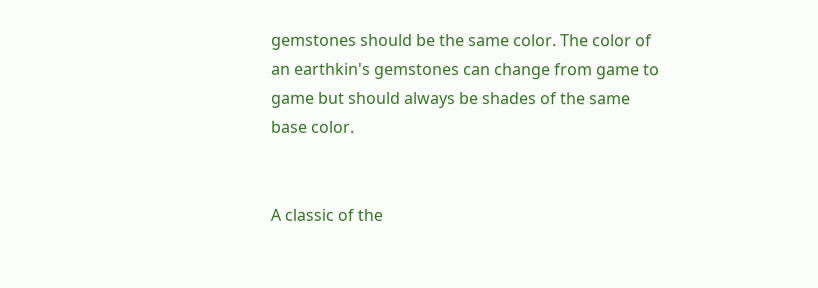gemstones should be the same color. The color of an earthkin's gemstones can change from game to game but should always be shades of the same base color.


A classic of the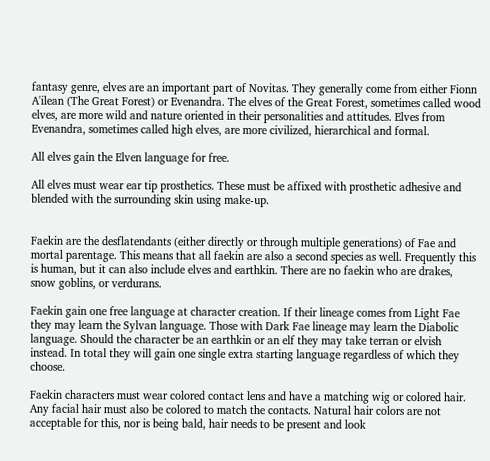fantasy genre, elves are an important part of Novitas. They generally come from either Fionn A'ilean (The Great Forest) or Evenandra. The elves of the Great Forest, sometimes called wood elves, are more wild and nature oriented in their personalities and attitudes. Elves from Evenandra, sometimes called high elves, are more civilized, hierarchical and formal.

All elves gain the Elven language for free.

All elves must wear ear tip prosthetics. These must be affixed with prosthetic adhesive and blended with the surrounding skin using make-up.


Faekin are the desflatendants (either directly or through multiple generations) of Fae and mortal parentage. This means that all faekin are also a second species as well. Frequently this is human, but it can also include elves and earthkin. There are no faekin who are drakes, snow goblins, or verdurans.

Faekin gain one free language at character creation. If their lineage comes from Light Fae they may learn the Sylvan language. Those with Dark Fae lineage may learn the Diabolic language. Should the character be an earthkin or an elf they may take terran or elvish instead. In total they will gain one single extra starting language regardless of which they choose.

Faekin characters must wear colored contact lens and have a matching wig or colored hair. Any facial hair must also be colored to match the contacts. Natural hair colors are not acceptable for this, nor is being bald, hair needs to be present and look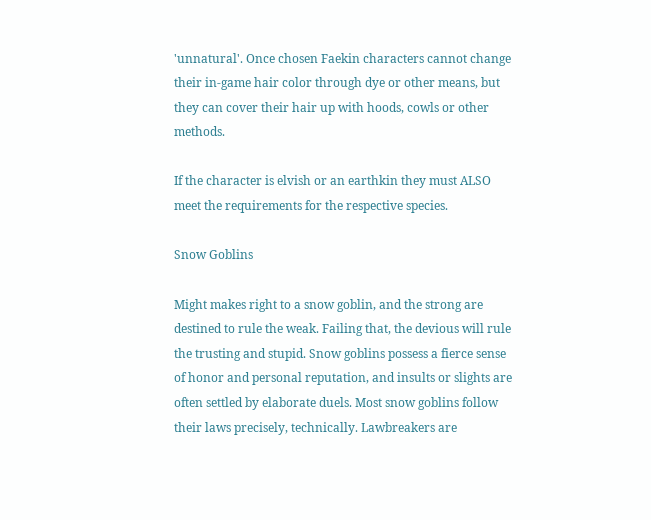'unnatural'. Once chosen Faekin characters cannot change their in-game hair color through dye or other means, but they can cover their hair up with hoods, cowls or other methods.

If the character is elvish or an earthkin they must ALSO meet the requirements for the respective species.

Snow Goblins

Might makes right to a snow goblin, and the strong are destined to rule the weak. Failing that, the devious will rule the trusting and stupid. Snow goblins possess a fierce sense of honor and personal reputation, and insults or slights are often settled by elaborate duels. Most snow goblins follow their laws precisely, technically. Lawbreakers are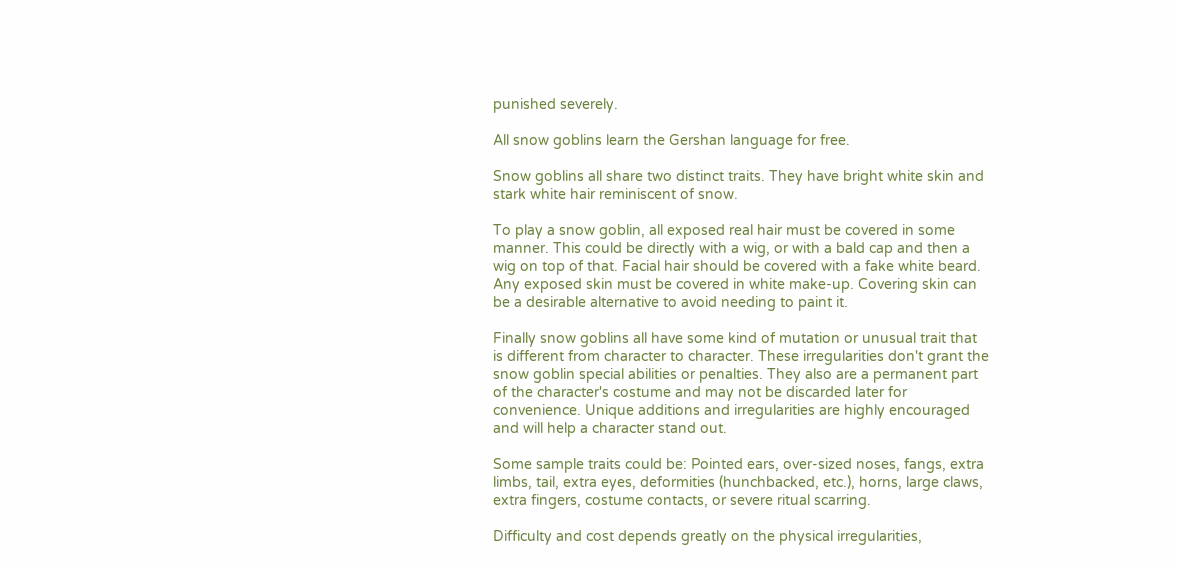punished severely.

All snow goblins learn the Gershan language for free.

Snow goblins all share two distinct traits. They have bright white skin and stark white hair reminiscent of snow.

To play a snow goblin, all exposed real hair must be covered in some manner. This could be directly with a wig, or with a bald cap and then a wig on top of that. Facial hair should be covered with a fake white beard. Any exposed skin must be covered in white make-up. Covering skin can be a desirable alternative to avoid needing to paint it.

Finally snow goblins all have some kind of mutation or unusual trait that is different from character to character. These irregularities don't grant the snow goblin special abilities or penalties. They also are a permanent part of the character's costume and may not be discarded later for convenience. Unique additions and irregularities are highly encouraged and will help a character stand out.

Some sample traits could be: Pointed ears, over-sized noses, fangs, extra limbs, tail, extra eyes, deformities (hunchbacked, etc.), horns, large claws, extra fingers, costume contacts, or severe ritual scarring.

Difficulty and cost depends greatly on the physical irregularities,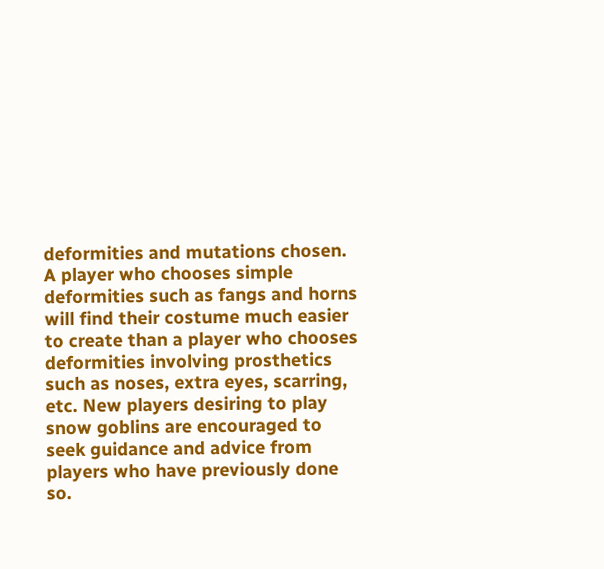deformities and mutations chosen. A player who chooses simple deformities such as fangs and horns will find their costume much easier to create than a player who chooses deformities involving prosthetics such as noses, extra eyes, scarring, etc. New players desiring to play snow goblins are encouraged to seek guidance and advice from players who have previously done so.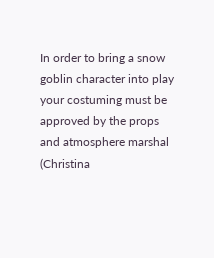In order to bring a snow goblin character into play your costuming must be approved by the props and atmosphere marshal (Christina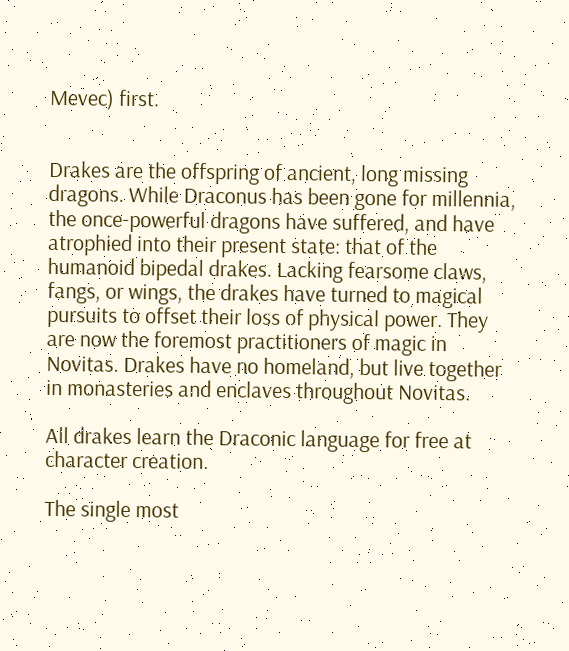Mevec) first.


Drakes are the offspring of ancient, long missing dragons. While Draconus has been gone for millennia, the once-powerful dragons have suffered, and have atrophied into their present state: that of the humanoid bipedal drakes. Lacking fearsome claws, fangs, or wings, the drakes have turned to magical pursuits to offset their loss of physical power. They are now the foremost practitioners of magic in Novitas. Drakes have no homeland, but live together in monasteries and enclaves throughout Novitas.

All drakes learn the Draconic language for free at character creation.

The single most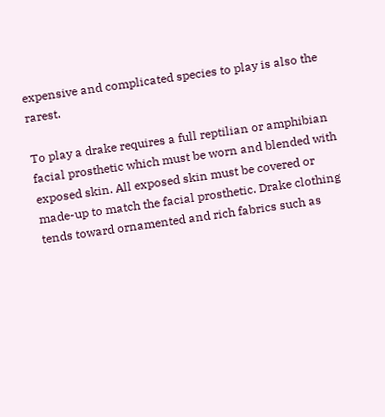expensive and complicated species to play is also the rarest.

To play a drake requires a full reptilian or amphibian facial prosthetic which must be worn and blended with exposed skin. All exposed skin must be covered or made-up to match the facial prosthetic. Drake clothing tends toward ornamented and rich fabrics such as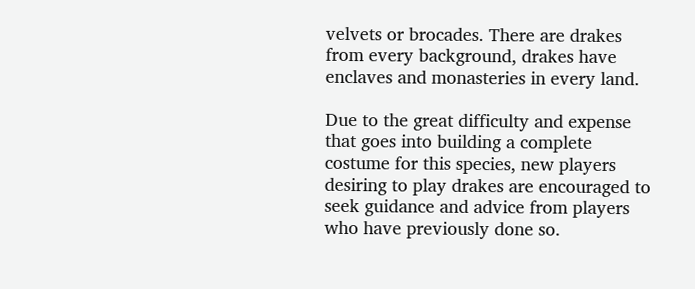velvets or brocades. There are drakes from every background, drakes have enclaves and monasteries in every land.

Due to the great difficulty and expense that goes into building a complete costume for this species, new players desiring to play drakes are encouraged to seek guidance and advice from players who have previously done so.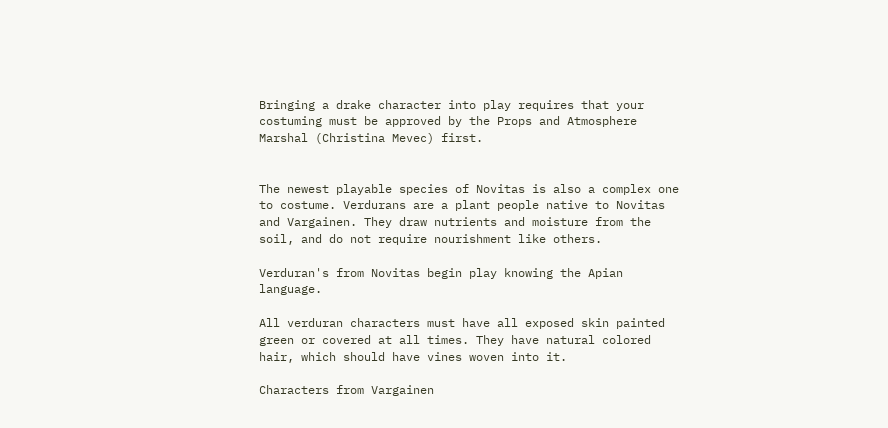Bringing a drake character into play requires that your costuming must be approved by the Props and Atmosphere Marshal (Christina Mevec) first.


The newest playable species of Novitas is also a complex one to costume. Verdurans are a plant people native to Novitas and Vargainen. They draw nutrients and moisture from the soil, and do not require nourishment like others.

Verduran's from Novitas begin play knowing the Apian language.

All verduran characters must have all exposed skin painted green or covered at all times. They have natural colored hair, which should have vines woven into it.

Characters from Vargainen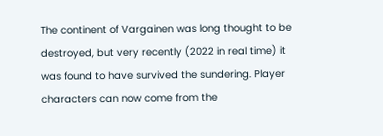The continent of Vargainen was long thought to be destroyed, but very recently (2022 in real time) it was found to have survived the sundering. Player characters can now come from the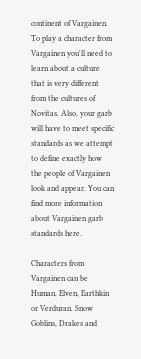continent of Vargainen. To play a character from Vargainen you'll need to learn about a culture that is very different from the cultures of Novitas. Also, your garb will have to meet specific standards as we attempt to define exactly how the people of Vargainen look and appear. You can find more information about Vargainen garb standards here.

Characters from Vargainen can be Human, Elven, Earthkin or Verduran. Snow Goblins, Drakes and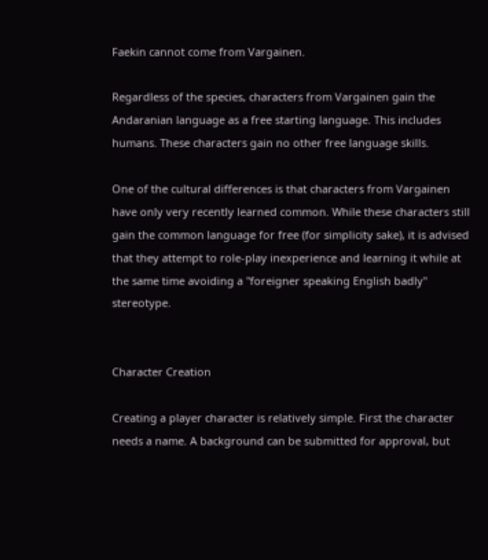Faekin cannot come from Vargainen.

Regardless of the species, characters from Vargainen gain the Andaranian language as a free starting language. This includes humans. These characters gain no other free language skills.

One of the cultural differences is that characters from Vargainen have only very recently learned common. While these characters still gain the common language for free (for simplicity sake), it is advised that they attempt to role-play inexperience and learning it while at the same time avoiding a "foreigner speaking English badly" stereotype.


Character Creation

Creating a player character is relatively simple. First the character needs a name. A background can be submitted for approval, but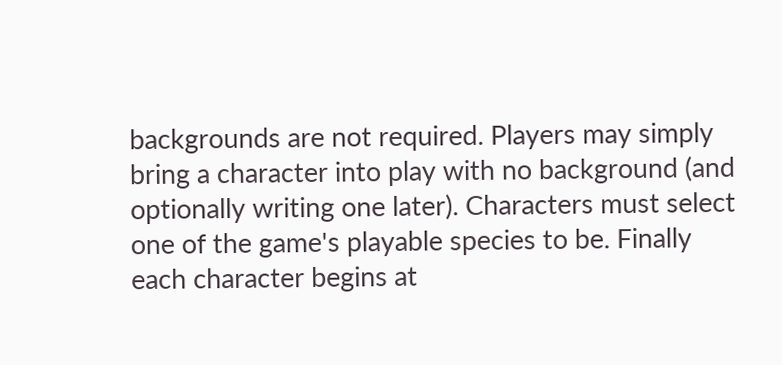backgrounds are not required. Players may simply bring a character into play with no background (and optionally writing one later). Characters must select one of the game's playable species to be. Finally each character begins at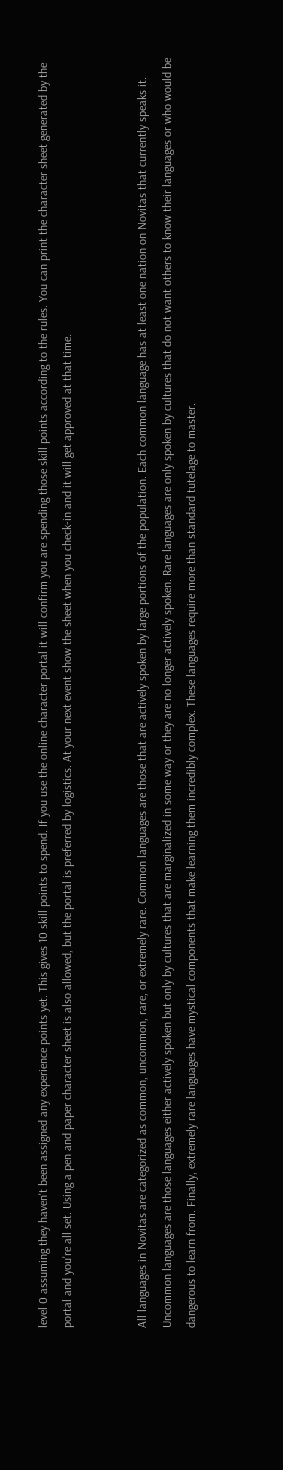level 0 assuming they haven't been assigned any experience points yet. This gives 10 skill points to spend. If you use the online character portal it will confirm you are spending those skill points according to the rules. You can print the character sheet generated by the portal and you're all set. Using a pen and paper character sheet is also allowed, but the portal is preferred by logistics. At your next event show the sheet when you check-in and it will get approved at that time.


All languages in Novitas are categorized as common, uncommon, rare, or extremely rare. Common languages are those that are actively spoken by large portions of the population. Each common language has at least one nation on Novitas that currently speaks it. Uncommon languages are those languages either actively spoken but only by cultures that are marginalized in some way or they are no longer actively spoken. Rare languages are only spoken by cultures that do not want others to know their languages or who would be dangerous to learn from. Finally, extremely rare languages have mystical components that make learning them incredibly complex. These languages require more than standard tutelage to master.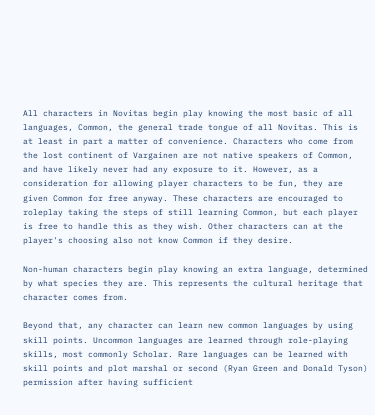All characters in Novitas begin play knowing the most basic of all languages, Common, the general trade tongue of all Novitas. This is at least in part a matter of convenience. Characters who come from the lost continent of Vargainen are not native speakers of Common, and have likely never had any exposure to it. However, as a consideration for allowing player characters to be fun, they are given Common for free anyway. These characters are encouraged to roleplay taking the steps of still learning Common, but each player is free to handle this as they wish. Other characters can at the player's choosing also not know Common if they desire.

Non-human characters begin play knowing an extra language, determined by what species they are. This represents the cultural heritage that character comes from.

Beyond that, any character can learn new common languages by using skill points. Uncommon languages are learned through role-playing skills, most commonly Scholar. Rare languages can be learned with skill points and plot marshal or second (Ryan Green and Donald Tyson) permission after having sufficient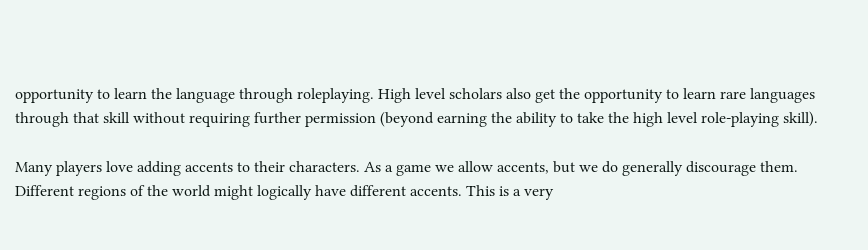opportunity to learn the language through roleplaying. High level scholars also get the opportunity to learn rare languages through that skill without requiring further permission (beyond earning the ability to take the high level role-playing skill).

Many players love adding accents to their characters. As a game we allow accents, but we do generally discourage them. Different regions of the world might logically have different accents. This is a very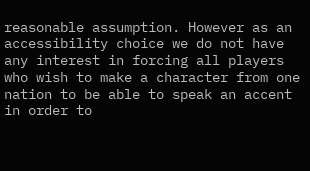reasonable assumption. However as an accessibility choice we do not have any interest in forcing all players who wish to make a character from one nation to be able to speak an accent in order to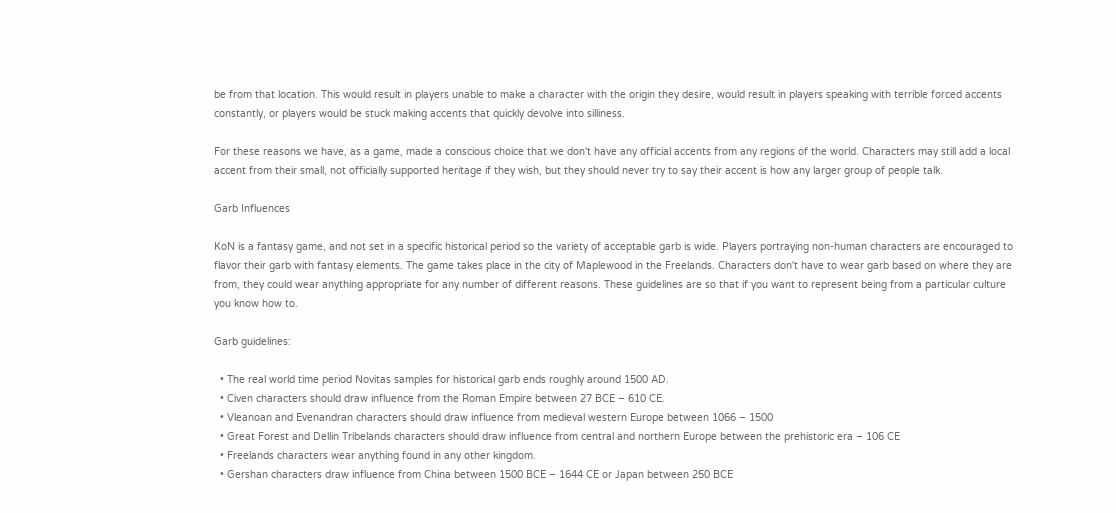be from that location. This would result in players unable to make a character with the origin they desire, would result in players speaking with terrible forced accents constantly, or players would be stuck making accents that quickly devolve into silliness.

For these reasons we have, as a game, made a conscious choice that we don't have any official accents from any regions of the world. Characters may still add a local accent from their small, not officially supported heritage if they wish, but they should never try to say their accent is how any larger group of people talk.

Garb Influences

KoN is a fantasy game, and not set in a specific historical period so the variety of acceptable garb is wide. Players portraying non-human characters are encouraged to flavor their garb with fantasy elements. The game takes place in the city of Maplewood in the Freelands. Characters don't have to wear garb based on where they are from, they could wear anything appropriate for any number of different reasons. These guidelines are so that if you want to represent being from a particular culture you know how to.

Garb guidelines:

  • The real world time period Novitas samples for historical garb ends roughly around 1500 AD.
  • Civen characters should draw influence from the Roman Empire between 27 BCE – 610 CE.
  • Vleanoan and Evenandran characters should draw influence from medieval western Europe between 1066 – 1500
  • Great Forest and Dellin Tribelands characters should draw influence from central and northern Europe between the prehistoric era – 106 CE
  • Freelands characters wear anything found in any other kingdom.
  • Gershan characters draw influence from China between 1500 BCE – 1644 CE or Japan between 250 BCE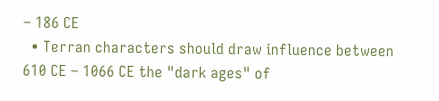– 186 CE
  • Terran characters should draw influence between 610 CE – 1066 CE the "dark ages" of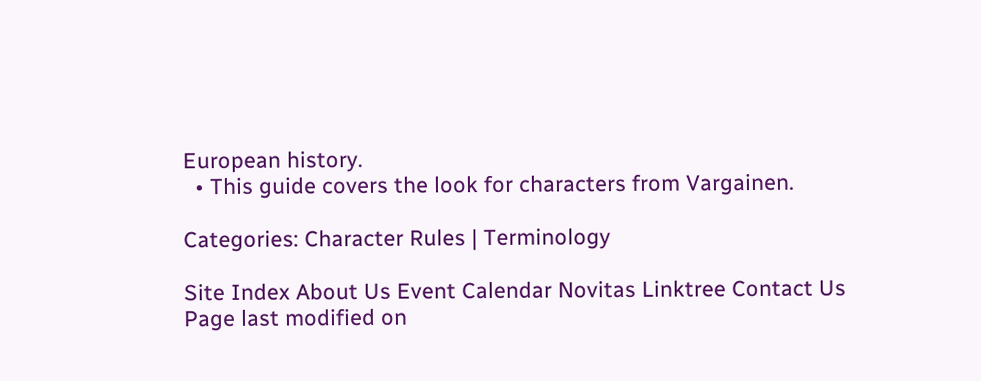European history.
  • This guide covers the look for characters from Vargainen.

Categories: Character Rules | Terminology

Site Index About Us Event Calendar Novitas Linktree Contact Us
Page last modified on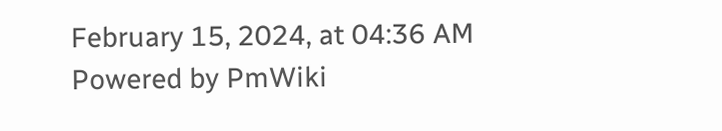February 15, 2024, at 04:36 AM
Powered by PmWiki